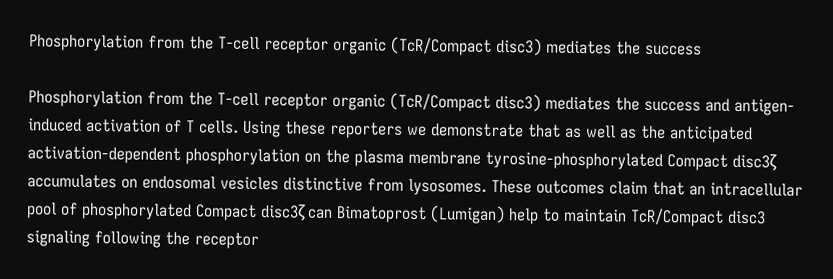Phosphorylation from the T-cell receptor organic (TcR/Compact disc3) mediates the success

Phosphorylation from the T-cell receptor organic (TcR/Compact disc3) mediates the success and antigen-induced activation of T cells. Using these reporters we demonstrate that as well as the anticipated activation-dependent phosphorylation on the plasma membrane tyrosine-phosphorylated Compact disc3ζ accumulates on endosomal vesicles distinctive from lysosomes. These outcomes claim that an intracellular pool of phosphorylated Compact disc3ζ can Bimatoprost (Lumigan) help to maintain TcR/Compact disc3 signaling following the receptor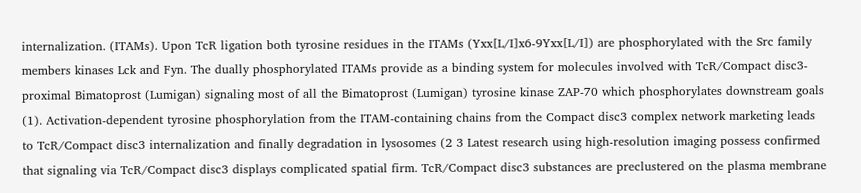internalization. (ITAMs). Upon TcR ligation both tyrosine residues in the ITAMs (Yxx[L/I]x6-9Yxx[L/I]) are phosphorylated with the Src family members kinases Lck and Fyn. The dually phosphorylated ITAMs provide as a binding system for molecules involved with TcR/Compact disc3-proximal Bimatoprost (Lumigan) signaling most of all the Bimatoprost (Lumigan) tyrosine kinase ZAP-70 which phosphorylates downstream goals (1). Activation-dependent tyrosine phosphorylation from the ITAM-containing chains from the Compact disc3 complex network marketing leads to TcR/Compact disc3 internalization and finally degradation in lysosomes (2 3 Latest research using high-resolution imaging possess confirmed that signaling via TcR/Compact disc3 displays complicated spatial firm. TcR/Compact disc3 substances are preclustered on the plasma membrane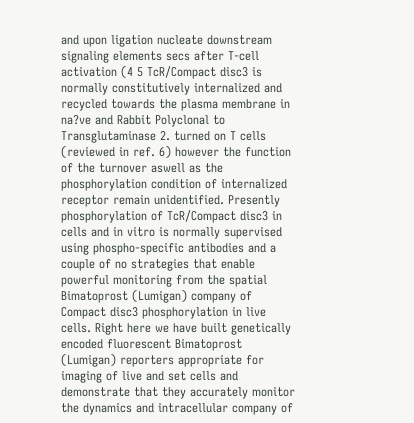and upon ligation nucleate downstream signaling elements secs after T-cell activation (4 5 TcR/Compact disc3 is normally constitutively internalized and recycled towards the plasma membrane in na?ve and Rabbit Polyclonal to Transglutaminase 2. turned on T cells (reviewed in ref. 6) however the function of the turnover aswell as the phosphorylation condition of internalized receptor remain unidentified. Presently phosphorylation of TcR/Compact disc3 in cells and in vitro is normally supervised using phospho-specific antibodies and a couple of no strategies that enable powerful monitoring from the spatial Bimatoprost (Lumigan) company of Compact disc3 phosphorylation in live cells. Right here we have built genetically encoded fluorescent Bimatoprost (Lumigan) reporters appropriate for imaging of live and set cells and demonstrate that they accurately monitor the dynamics and intracellular company of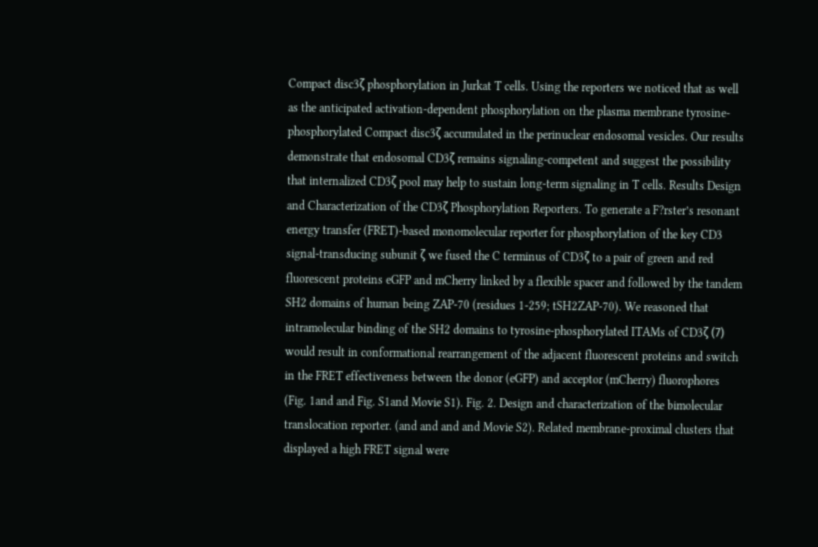Compact disc3ζ phosphorylation in Jurkat T cells. Using the reporters we noticed that as well as the anticipated activation-dependent phosphorylation on the plasma membrane tyrosine-phosphorylated Compact disc3ζ accumulated in the perinuclear endosomal vesicles. Our results demonstrate that endosomal CD3ζ remains signaling-competent and suggest the possibility that internalized CD3ζ pool may help to sustain long-term signaling in T cells. Results Design and Characterization of the CD3ζ Phosphorylation Reporters. To generate a F?rster’s resonant energy transfer (FRET)-based monomolecular reporter for phosphorylation of the key CD3 signal-transducing subunit ζ we fused the C terminus of CD3ζ to a pair of green and red fluorescent proteins eGFP and mCherry linked by a flexible spacer and followed by the tandem SH2 domains of human being ZAP-70 (residues 1-259; tSH2ZAP-70). We reasoned that intramolecular binding of the SH2 domains to tyrosine-phosphorylated ITAMs of CD3ζ (7) would result in conformational rearrangement of the adjacent fluorescent proteins and switch in the FRET effectiveness between the donor (eGFP) and acceptor (mCherry) fluorophores (Fig. 1and and Fig. S1and Movie S1). Fig. 2. Design and characterization of the bimolecular translocation reporter. (and and and and Movie S2). Related membrane-proximal clusters that displayed a high FRET signal were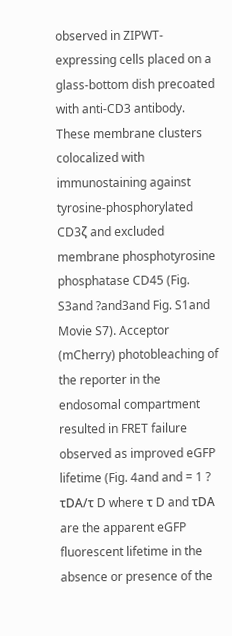observed in ZIPWT-expressing cells placed on a glass-bottom dish precoated with anti-CD3 antibody. These membrane clusters colocalized with immunostaining against tyrosine-phosphorylated CD3ζ and excluded membrane phosphotyrosine phosphatase CD45 (Fig. S3and ?and3and Fig. S1and Movie S7). Acceptor (mCherry) photobleaching of the reporter in the endosomal compartment resulted in FRET failure observed as improved eGFP lifetime (Fig. 4and and = 1 ? τDA/τ D where τ D and τDA are the apparent eGFP fluorescent lifetime in the absence or presence of the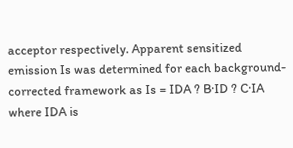acceptor respectively. Apparent sensitized emission Is was determined for each background-corrected framework as Is = IDA ? B·ID ? C·IA where IDA is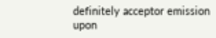definitely acceptor emission upon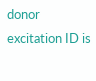donor excitation ID is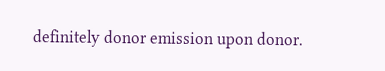definitely donor emission upon donor.